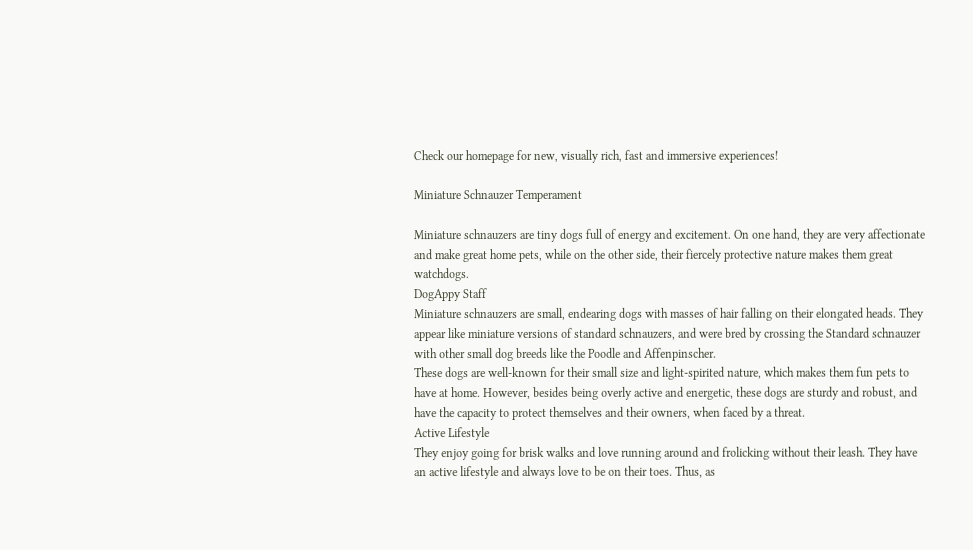Check our homepage for new, visually rich, fast and immersive experiences!

Miniature Schnauzer Temperament

Miniature schnauzers are tiny dogs full of energy and excitement. On one hand, they are very affectionate and make great home pets, while on the other side, their fiercely protective nature makes them great watchdogs.
DogAppy Staff
Miniature schnauzers are small, endearing dogs with masses of hair falling on their elongated heads. They appear like miniature versions of standard schnauzers, and were bred by crossing the Standard schnauzer with other small dog breeds like the Poodle and Affenpinscher.
These dogs are well-known for their small size and light-spirited nature, which makes them fun pets to have at home. However, besides being overly active and energetic, these dogs are sturdy and robust, and have the capacity to protect themselves and their owners, when faced by a threat.
Active Lifestyle
They enjoy going for brisk walks and love running around and frolicking without their leash. They have an active lifestyle and always love to be on their toes. Thus, as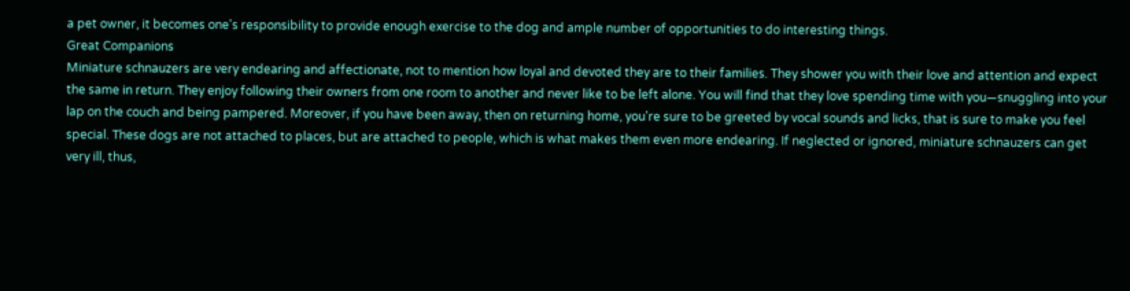a pet owner, it becomes one's responsibility to provide enough exercise to the dog and ample number of opportunities to do interesting things.
Great Companions
Miniature schnauzers are very endearing and affectionate, not to mention how loyal and devoted they are to their families. They shower you with their love and attention and expect the same in return. They enjoy following their owners from one room to another and never like to be left alone. You will find that they love spending time with you―snuggling into your lap on the couch and being pampered. Moreover, if you have been away, then on returning home, you're sure to be greeted by vocal sounds and licks, that is sure to make you feel special. These dogs are not attached to places, but are attached to people, which is what makes them even more endearing. If neglected or ignored, miniature schnauzers can get very ill, thus,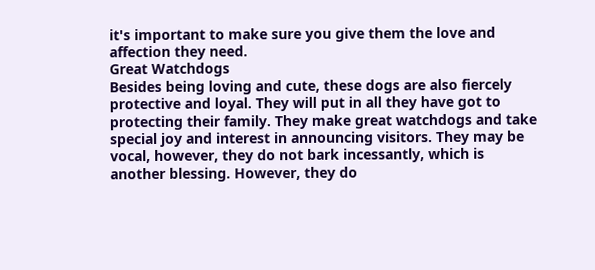it's important to make sure you give them the love and affection they need.
Great Watchdogs
Besides being loving and cute, these dogs are also fiercely protective and loyal. They will put in all they have got to protecting their family. They make great watchdogs and take special joy and interest in announcing visitors. They may be vocal, however, they do not bark incessantly, which is another blessing. However, they do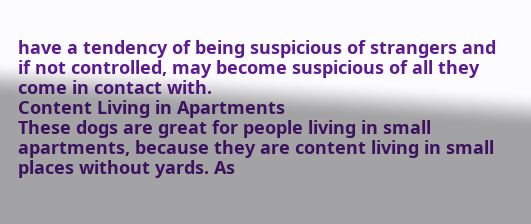have a tendency of being suspicious of strangers and if not controlled, may become suspicious of all they come in contact with.
Content Living in Apartments
These dogs are great for people living in small apartments, because they are content living in small places without yards. As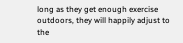long as they get enough exercise outdoors, they will happily adjust to the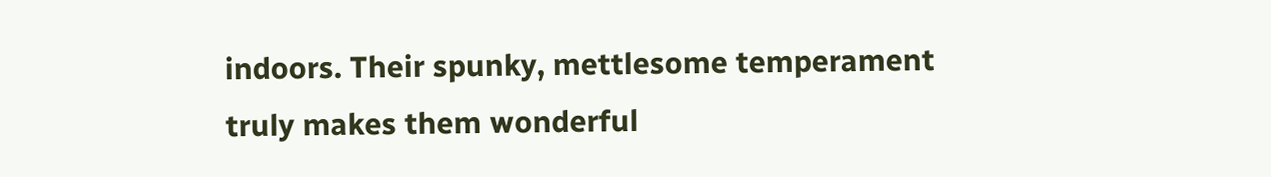indoors. Their spunky, mettlesome temperament truly makes them wonderful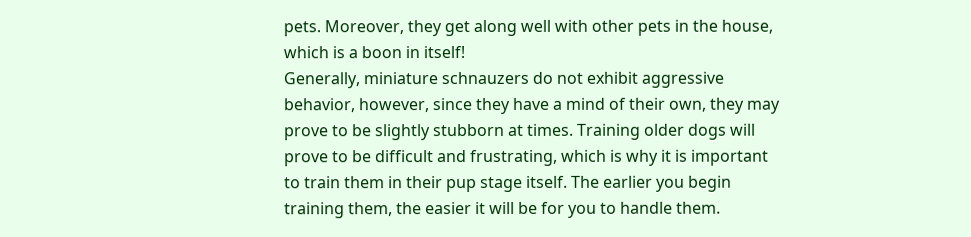pets. Moreover, they get along well with other pets in the house, which is a boon in itself!
Generally, miniature schnauzers do not exhibit aggressive behavior, however, since they have a mind of their own, they may prove to be slightly stubborn at times. Training older dogs will prove to be difficult and frustrating, which is why it is important to train them in their pup stage itself. The earlier you begin training them, the easier it will be for you to handle them.